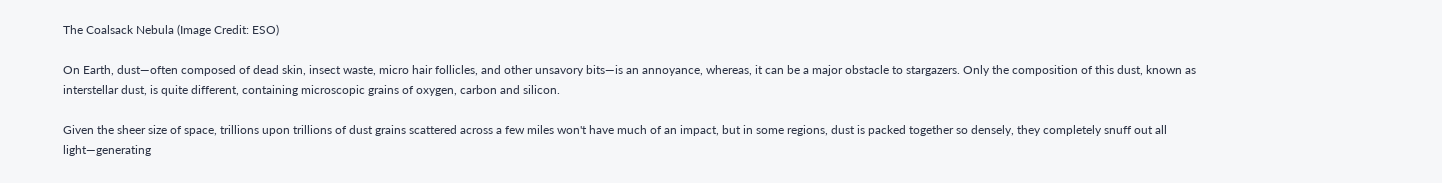The Coalsack Nebula (Image Credit: ESO)

On Earth, dust—often composed of dead skin, insect waste, micro hair follicles, and other unsavory bits—is an annoyance, whereas, it can be a major obstacle to stargazers. Only the composition of this dust, known as interstellar dust, is quite different, containing microscopic grains of oxygen, carbon and silicon.

Given the sheer size of space, trillions upon trillions of dust grains scattered across a few miles won't have much of an impact, but in some regions, dust is packed together so densely, they completely snuff out all light—generating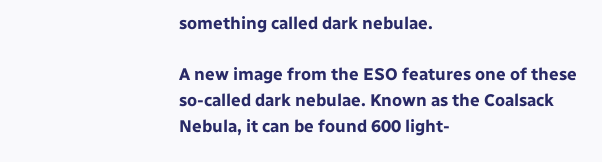something called dark nebulae.

A new image from the ESO features one of these so-called dark nebulae. Known as the Coalsack Nebula, it can be found 600 light-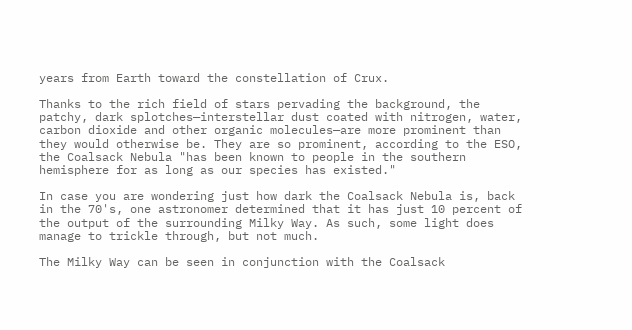years from Earth toward the constellation of Crux.

Thanks to the rich field of stars pervading the background, the patchy, dark splotches—interstellar dust coated with nitrogen, water, carbon dioxide and other organic molecules—are more prominent than they would otherwise be. They are so prominent, according to the ESO, the Coalsack Nebula "has been known to people in the southern hemisphere for as long as our species has existed."

In case you are wondering just how dark the Coalsack Nebula is, back in the 70's, one astronomer determined that it has just 10 percent of the output of the surrounding Milky Way. As such, some light does manage to trickle through, but not much.

The Milky Way can be seen in conjunction with the Coalsack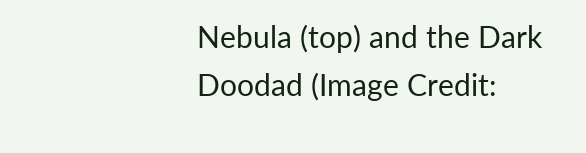Nebula (top) and the Dark Doodad (Image Credit: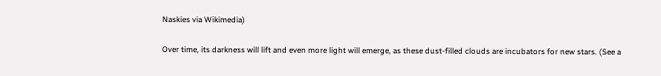Naskies via Wikimedia)

Over time, its darkness will lift and even more light will emerge, as these dust-filled clouds are incubators for new stars. (See a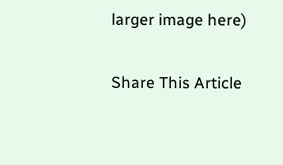larger image here)

Share This Article